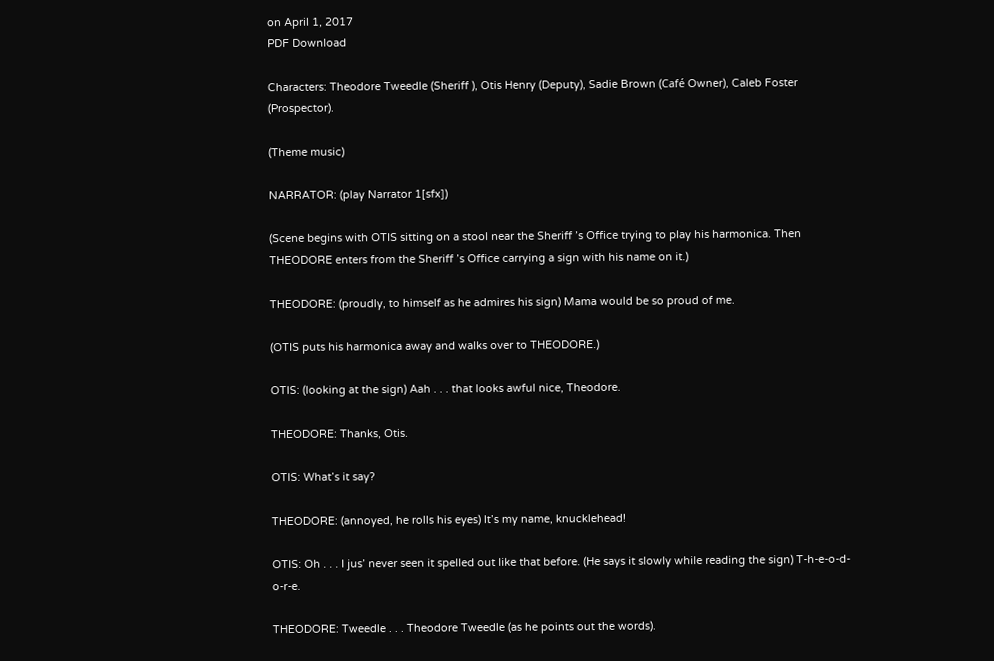on April 1, 2017
PDF Download

Characters: Theodore Tweedle (Sheriff ), Otis Henry (Deputy), Sadie Brown (Café Owner), Caleb Foster (Prospector).

(Theme music)

NARRATOR: (play Narrator 1[sfx])

(Scene begins with OTIS sitting on a stool near the Sheriff ’s Office trying to play his harmonica. Then THEODORE enters from the Sheriff ’s Office carrying a sign with his name on it.)

THEODORE: (proudly, to himself as he admires his sign) Mama would be so proud of me.

(OTIS puts his harmonica away and walks over to THEODORE.)

OTIS: (looking at the sign) Aah . . . that looks awful nice, Theodore.

THEODORE: Thanks, Otis.

OTIS: What’s it say?

THEODORE: (annoyed, he rolls his eyes) It’s my name, knucklehead!

OTIS: Oh . . . I jus’ never seen it spelled out like that before. (He says it slowly while reading the sign) T-h-e-o-d-o-r-e.

THEODORE: Tweedle . . . Theodore Tweedle (as he points out the words).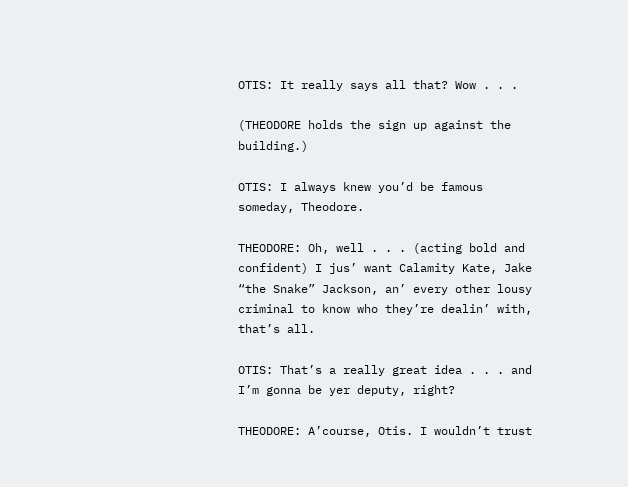OTIS: It really says all that? Wow . . .

(THEODORE holds the sign up against the building.)

OTIS: I always knew you’d be famous someday, Theodore.

THEODORE: Oh, well . . . (acting bold and confident) I jus’ want Calamity Kate, Jake “the Snake” Jackson, an’ every other lousy criminal to know who they’re dealin’ with, that’s all.

OTIS: That’s a really great idea . . . and I’m gonna be yer deputy, right?

THEODORE: A’course, Otis. I wouldn’t trust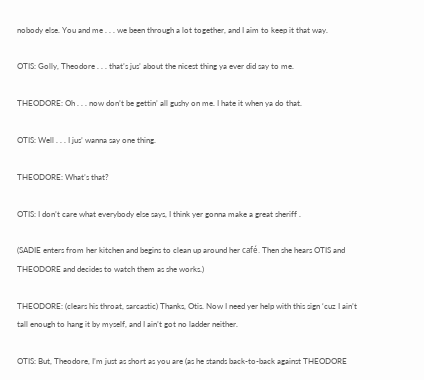nobody else. You and me . . . we been through a lot together, and I aim to keep it that way.

OTIS: Golly, Theodore . . . that’s jus’ about the nicest thing ya ever did say to me.

THEODORE: Oh . . . now don’t be gettin’ all gushy on me. I hate it when ya do that.

OTIS: Well . . . I jus’ wanna say one thing.

THEODORE: What’s that?

OTIS: I don’t care what everybody else says, I think yer gonna make a great sheriff .

(SADIE enters from her kitchen and begins to clean up around her café. Then she hears OTIS and THEODORE and decides to watch them as she works.)

THEODORE: (clears his throat, sarcastic) Thanks, Otis. Now I need yer help with this sign ‘cuz I ain’t tall enough to hang it by myself, and I ain’t got no ladder neither.

OTIS: But, Theodore, I’m just as short as you are (as he stands back-to-back against THEODORE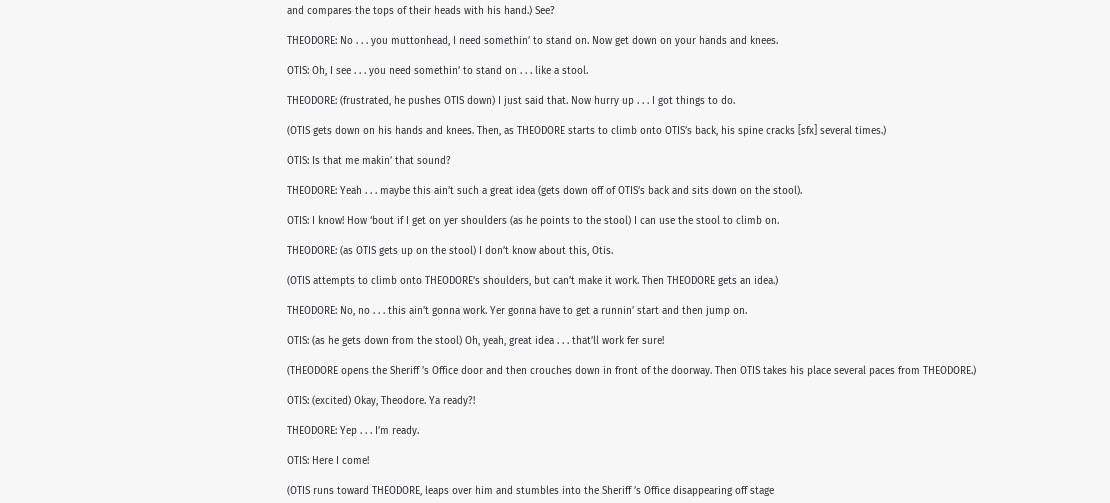and compares the tops of their heads with his hand.) See?

THEODORE: No . . . you muttonhead, I need somethin’ to stand on. Now get down on your hands and knees.

OTIS: Oh, I see . . . you need somethin’ to stand on . . . like a stool.

THEODORE: (frustrated, he pushes OTIS down) I just said that. Now hurry up . . . I got things to do.

(OTIS gets down on his hands and knees. Then, as THEODORE starts to climb onto OTIS’s back, his spine cracks [sfx] several times.)

OTIS: Is that me makin’ that sound?

THEODORE: Yeah . . . maybe this ain’t such a great idea (gets down off of OTIS’s back and sits down on the stool).

OTIS: I know! How ‘bout if I get on yer shoulders (as he points to the stool) I can use the stool to climb on.

THEODORE: (as OTIS gets up on the stool) I don’t know about this, Otis.

(OTIS attempts to climb onto THEODORE’s shoulders, but can’t make it work. Then THEODORE gets an idea.)

THEODORE: No, no . . . this ain’t gonna work. Yer gonna have to get a runnin’ start and then jump on.

OTIS: (as he gets down from the stool) Oh, yeah, great idea . . . that’ll work fer sure!

(THEODORE opens the Sheriff ’s Office door and then crouches down in front of the doorway. Then OTIS takes his place several paces from THEODORE.)

OTIS: (excited) Okay, Theodore. Ya ready?!

THEODORE: Yep . . . I’m ready.

OTIS: Here I come!

(OTIS runs toward THEODORE, leaps over him and stumbles into the Sheriff ’s Office disappearing off stage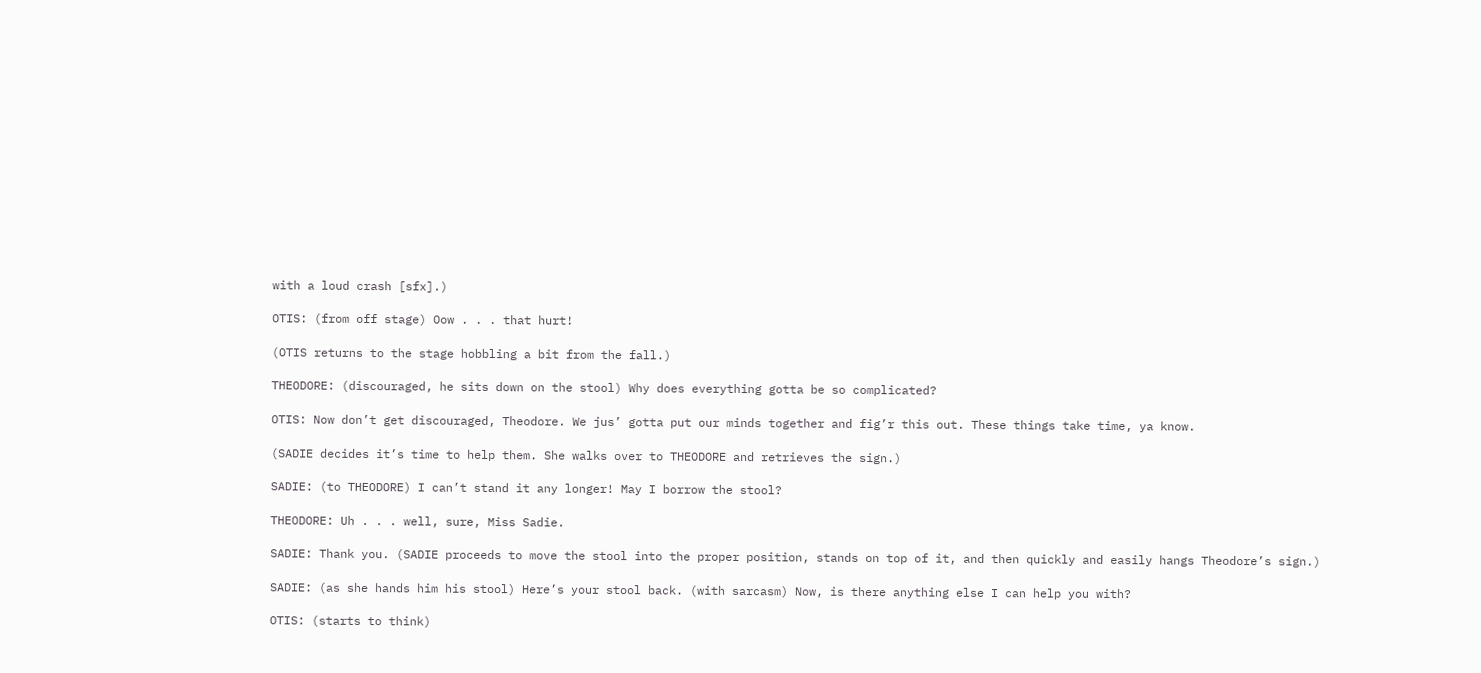with a loud crash [sfx].)

OTIS: (from off stage) Oow . . . that hurt!

(OTIS returns to the stage hobbling a bit from the fall.)

THEODORE: (discouraged, he sits down on the stool) Why does everything gotta be so complicated?

OTIS: Now don’t get discouraged, Theodore. We jus’ gotta put our minds together and fig’r this out. These things take time, ya know.

(SADIE decides it’s time to help them. She walks over to THEODORE and retrieves the sign.)

SADIE: (to THEODORE) I can’t stand it any longer! May I borrow the stool?

THEODORE: Uh . . . well, sure, Miss Sadie.

SADIE: Thank you. (SADIE proceeds to move the stool into the proper position, stands on top of it, and then quickly and easily hangs Theodore’s sign.)

SADIE: (as she hands him his stool) Here’s your stool back. (with sarcasm) Now, is there anything else I can help you with?

OTIS: (starts to think)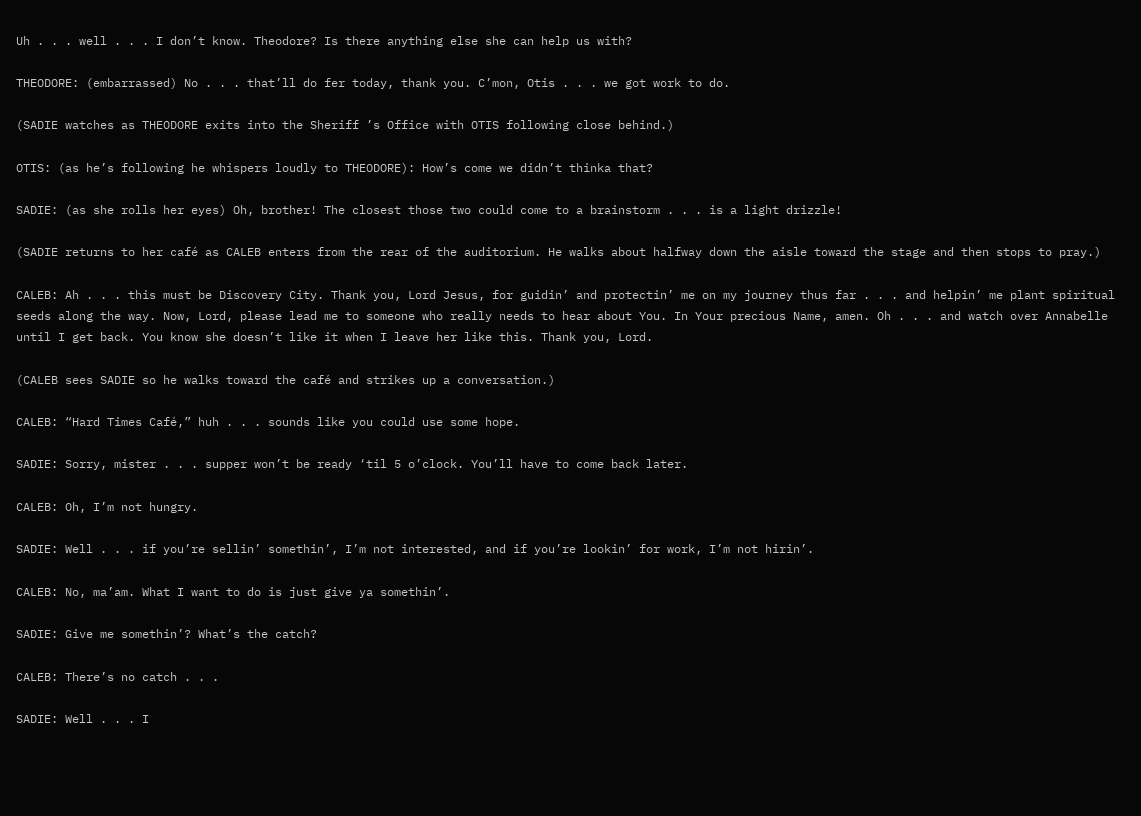Uh . . . well . . . I don’t know. Theodore? Is there anything else she can help us with?

THEODORE: (embarrassed) No . . . that’ll do fer today, thank you. C’mon, Otis . . . we got work to do.

(SADIE watches as THEODORE exits into the Sheriff ’s Office with OTIS following close behind.)

OTIS: (as he’s following he whispers loudly to THEODORE): How’s come we didn’t thinka that?

SADIE: (as she rolls her eyes) Oh, brother! The closest those two could come to a brainstorm . . . is a light drizzle!

(SADIE returns to her café as CALEB enters from the rear of the auditorium. He walks about halfway down the aisle toward the stage and then stops to pray.)

CALEB: Ah . . . this must be Discovery City. Thank you, Lord Jesus, for guidin’ and protectin’ me on my journey thus far . . . and helpin’ me plant spiritual seeds along the way. Now, Lord, please lead me to someone who really needs to hear about You. In Your precious Name, amen. Oh . . . and watch over Annabelle until I get back. You know she doesn’t like it when I leave her like this. Thank you, Lord.

(CALEB sees SADIE so he walks toward the café and strikes up a conversation.)

CALEB: “Hard Times Café,” huh . . . sounds like you could use some hope.

SADIE: Sorry, mister . . . supper won’t be ready ‘til 5 o’clock. You’ll have to come back later.

CALEB: Oh, I’m not hungry.

SADIE: Well . . . if you’re sellin’ somethin’, I’m not interested, and if you’re lookin’ for work, I’m not hirin’.

CALEB: No, ma’am. What I want to do is just give ya somethin’.

SADIE: Give me somethin’? What’s the catch?

CALEB: There’s no catch . . .

SADIE: Well . . . I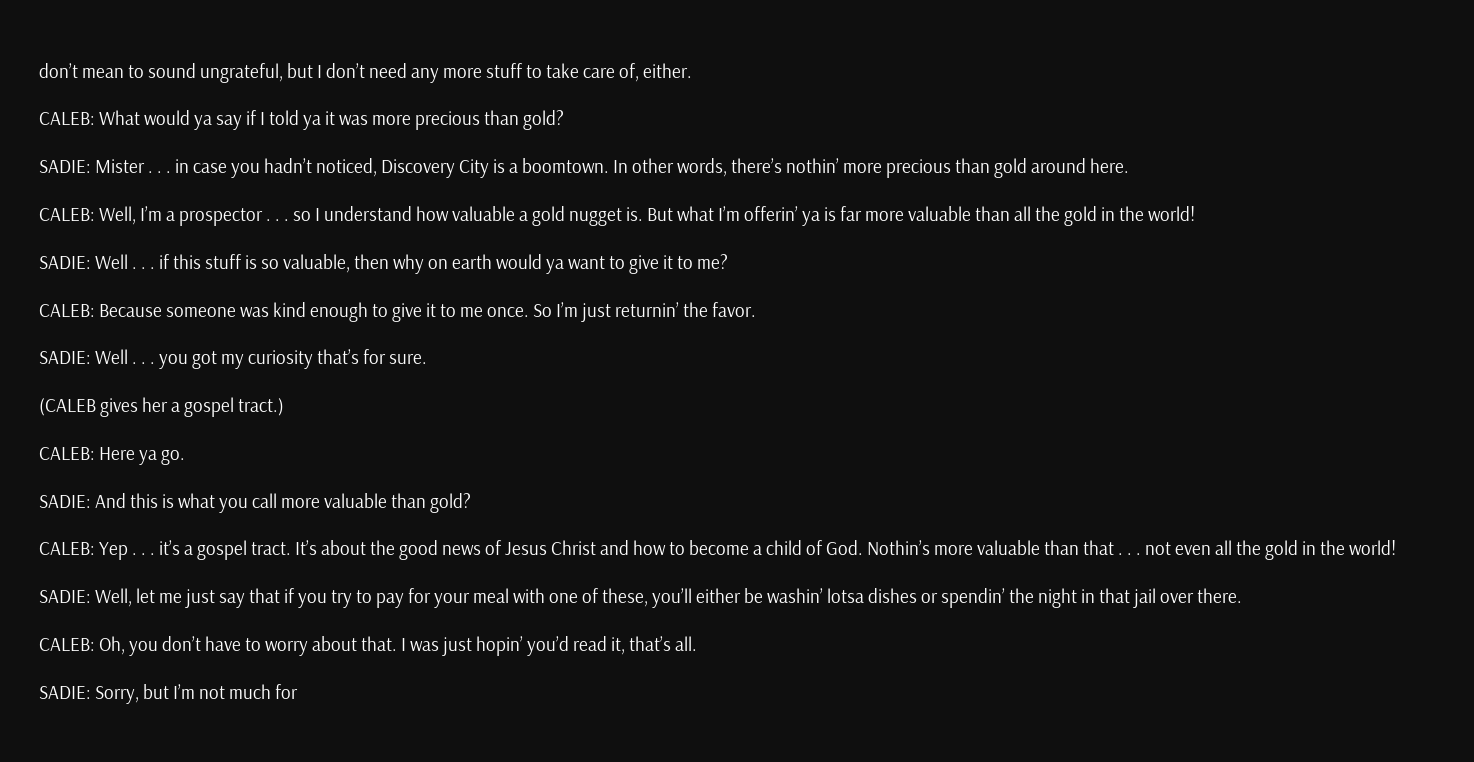don’t mean to sound ungrateful, but I don’t need any more stuff to take care of, either.

CALEB: What would ya say if I told ya it was more precious than gold?

SADIE: Mister . . . in case you hadn’t noticed, Discovery City is a boomtown. In other words, there’s nothin’ more precious than gold around here.

CALEB: Well, I’m a prospector . . . so I understand how valuable a gold nugget is. But what I’m offerin’ ya is far more valuable than all the gold in the world!

SADIE: Well . . . if this stuff is so valuable, then why on earth would ya want to give it to me?

CALEB: Because someone was kind enough to give it to me once. So I’m just returnin’ the favor.

SADIE: Well . . . you got my curiosity that’s for sure.

(CALEB gives her a gospel tract.)

CALEB: Here ya go.

SADIE: And this is what you call more valuable than gold?

CALEB: Yep . . . it’s a gospel tract. It’s about the good news of Jesus Christ and how to become a child of God. Nothin’s more valuable than that . . . not even all the gold in the world!

SADIE: Well, let me just say that if you try to pay for your meal with one of these, you’ll either be washin’ lotsa dishes or spendin’ the night in that jail over there.

CALEB: Oh, you don’t have to worry about that. I was just hopin’ you’d read it, that’s all.

SADIE: Sorry, but I’m not much for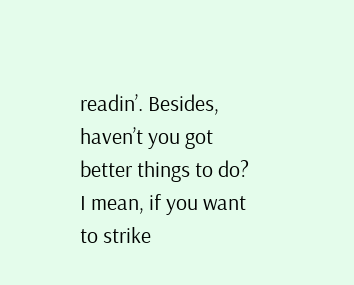readin’. Besides, haven’t you got better things to do? I mean, if you want to strike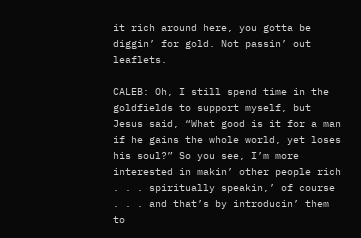it rich around here, you gotta be diggin’ for gold. Not passin’ out leaflets.

CALEB: Oh, I still spend time in the goldfields to support myself, but Jesus said, “What good is it for a man if he gains the whole world, yet loses his soul?” So you see, I’m more interested in makin’ other people rich . . . spiritually speakin,’ of course . . . and that’s by introducin’ them to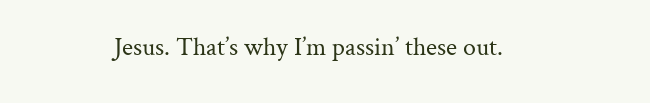Jesus. That’s why I’m passin’ these out.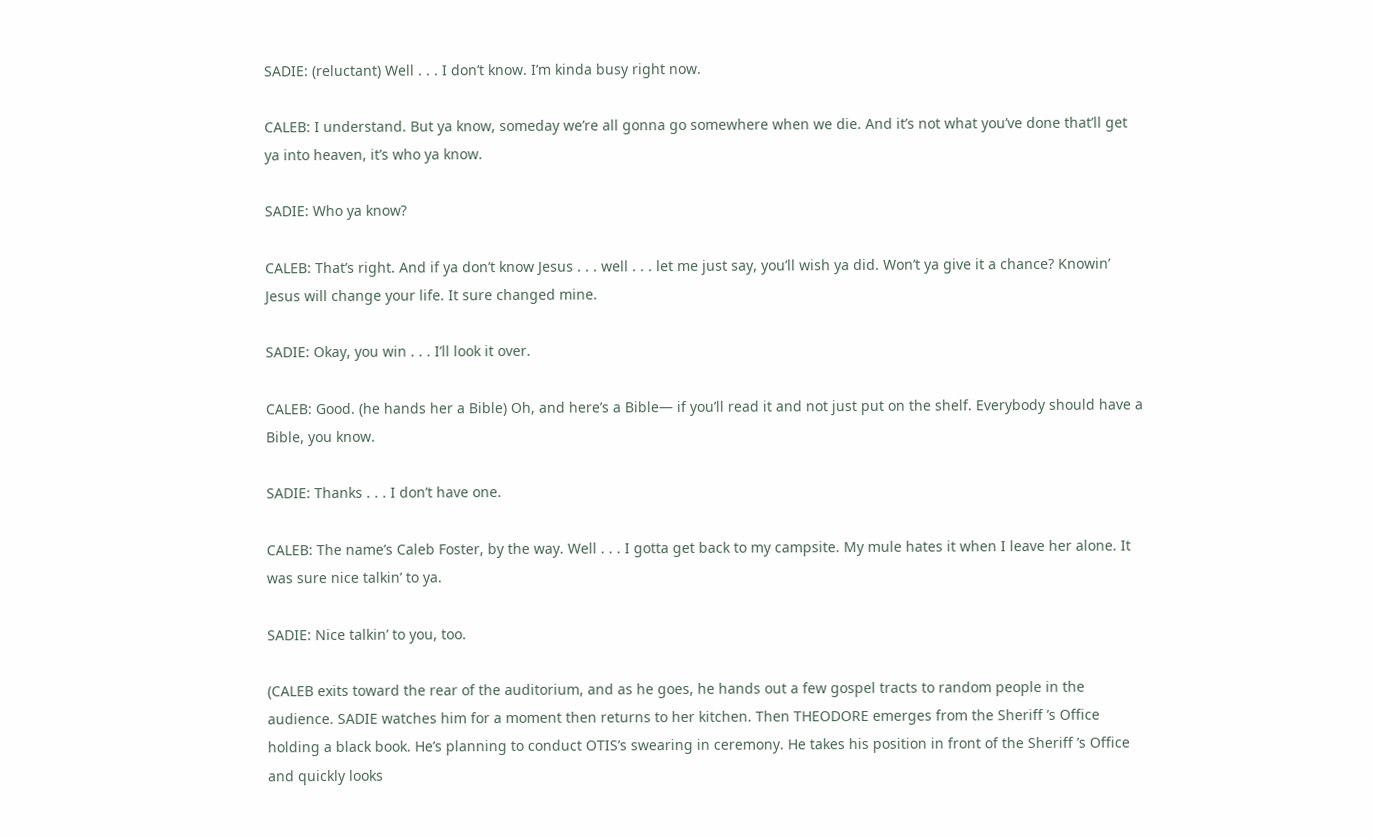SADIE: (reluctant) Well . . . I don’t know. I’m kinda busy right now.

CALEB: I understand. But ya know, someday we’re all gonna go somewhere when we die. And it’s not what you’ve done that’ll get ya into heaven, it’s who ya know.

SADIE: Who ya know?

CALEB: That’s right. And if ya don’t know Jesus . . . well . . . let me just say, you’ll wish ya did. Won’t ya give it a chance? Knowin’ Jesus will change your life. It sure changed mine.

SADIE: Okay, you win . . . I’ll look it over.

CALEB: Good. (he hands her a Bible) Oh, and here’s a Bible— if you’ll read it and not just put on the shelf. Everybody should have a Bible, you know.

SADIE: Thanks . . . I don’t have one.

CALEB: The name’s Caleb Foster, by the way. Well . . . I gotta get back to my campsite. My mule hates it when I leave her alone. It was sure nice talkin’ to ya.

SADIE: Nice talkin’ to you, too.

(CALEB exits toward the rear of the auditorium, and as he goes, he hands out a few gospel tracts to random people in the audience. SADIE watches him for a moment then returns to her kitchen. Then THEODORE emerges from the Sheriff ’s Office holding a black book. He’s planning to conduct OTIS’s swearing in ceremony. He takes his position in front of the Sheriff ’s Office and quickly looks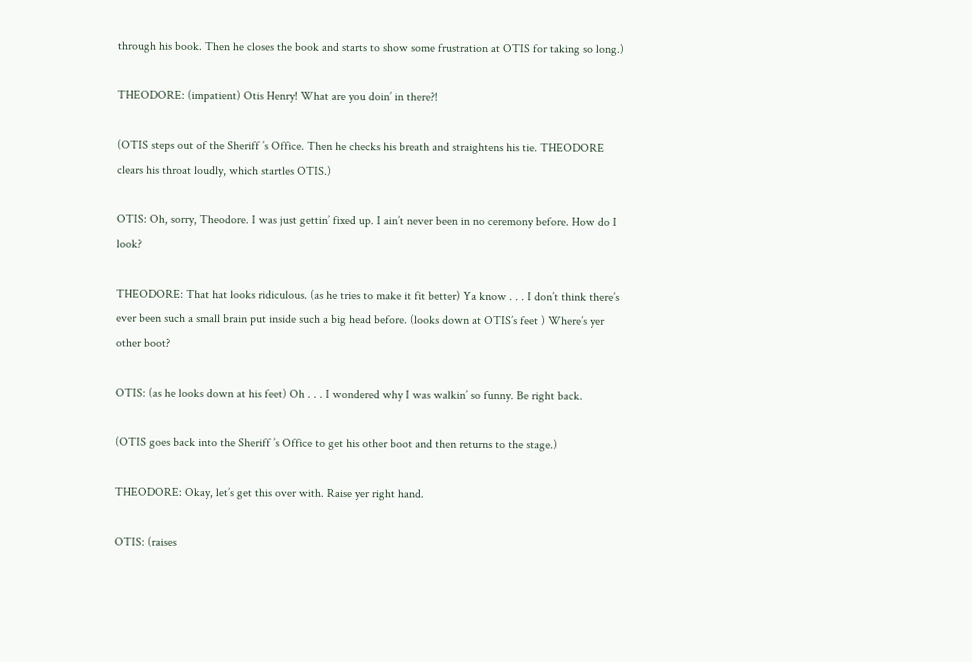through his book. Then he closes the book and starts to show some frustration at OTIS for taking so long.)

THEODORE: (impatient) Otis Henry! What are you doin’ in there?!

(OTIS steps out of the Sheriff ’s Office. Then he checks his breath and straightens his tie. THEODORE clears his throat loudly, which startles OTIS.)

OTIS: Oh, sorry, Theodore. I was just gettin’ fixed up. I ain’t never been in no ceremony before. How do I look?

THEODORE: That hat looks ridiculous. (as he tries to make it fit better) Ya know . . . I don’t think there’s ever been such a small brain put inside such a big head before. (looks down at OTIS’s feet ) Where’s yer other boot?

OTIS: (as he looks down at his feet) Oh . . . I wondered why I was walkin’ so funny. Be right back.

(OTIS goes back into the Sheriff ’s Office to get his other boot and then returns to the stage.)

THEODORE: Okay, let’s get this over with. Raise yer right hand.

OTIS: (raises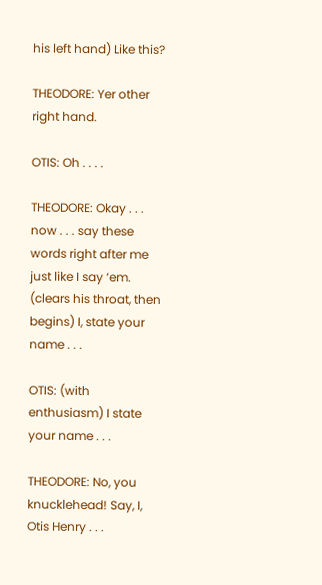his left hand) Like this?

THEODORE: Yer other right hand.

OTIS: Oh . . . .

THEODORE: Okay . . . now . . . say these words right after me just like I say ‘em. (clears his throat, then begins) I, state your name . . .

OTIS: (with enthusiasm) I state your name . . .

THEODORE: No, you knucklehead! Say, I, Otis Henry . . .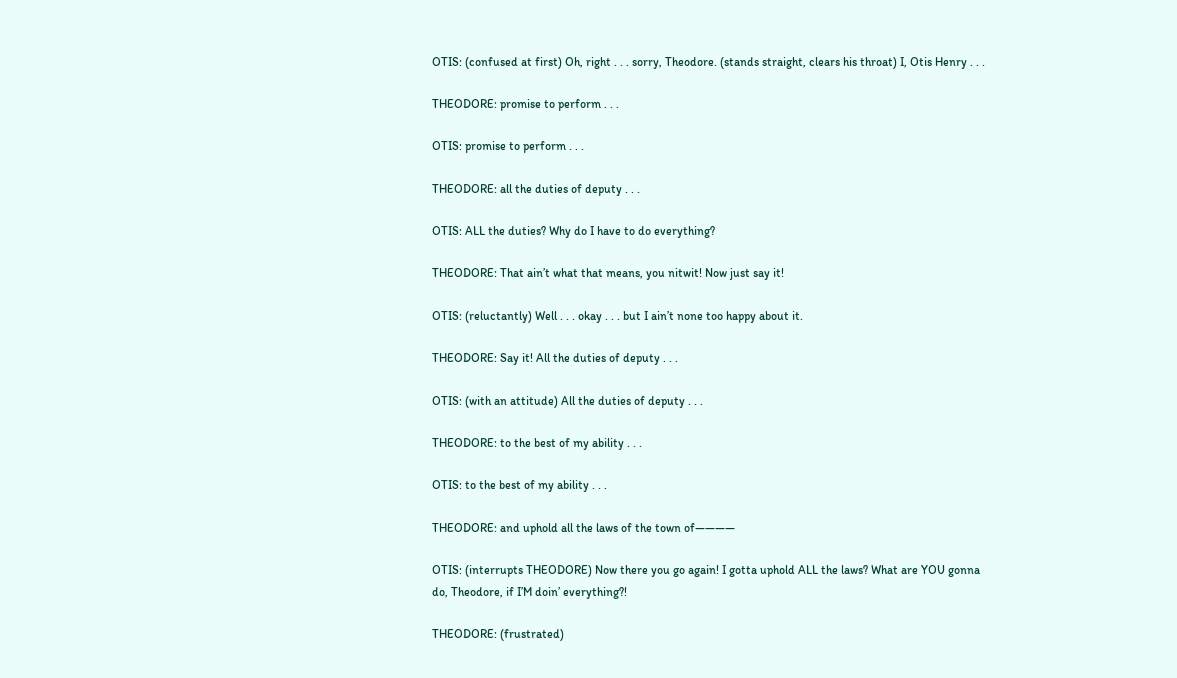OTIS: (confused at first) Oh, right . . . sorry, Theodore. (stands straight, clears his throat) I, Otis Henry . . .

THEODORE: promise to perform . . .

OTIS: promise to perform . . .

THEODORE: all the duties of deputy . . .

OTIS: ALL the duties? Why do I have to do everything?

THEODORE: That ain’t what that means, you nitwit! Now just say it!

OTIS: (reluctantly) Well . . . okay . . . but I ain’t none too happy about it.

THEODORE: Say it! All the duties of deputy . . .

OTIS: (with an attitude) All the duties of deputy . . .

THEODORE: to the best of my ability . . .

OTIS: to the best of my ability . . .

THEODORE: and uphold all the laws of the town of————

OTIS: (interrupts THEODORE) Now there you go again! I gotta uphold ALL the laws? What are YOU gonna do, Theodore, if I’M doin’ everything?!

THEODORE: (frustrated)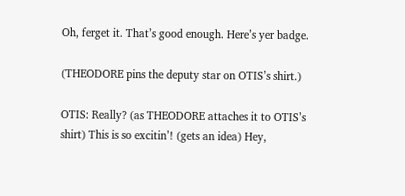Oh, ferget it. That’s good enough. Here’s yer badge.

(THEODORE pins the deputy star on OTIS’s shirt.)

OTIS: Really? (as THEODORE attaches it to OTIS’s shirt) This is so excitin’! (gets an idea) Hey,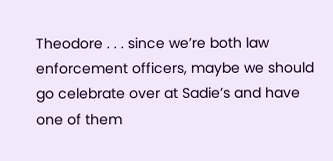Theodore . . . since we’re both law enforcement officers, maybe we should go celebrate over at Sadie’s and have one of them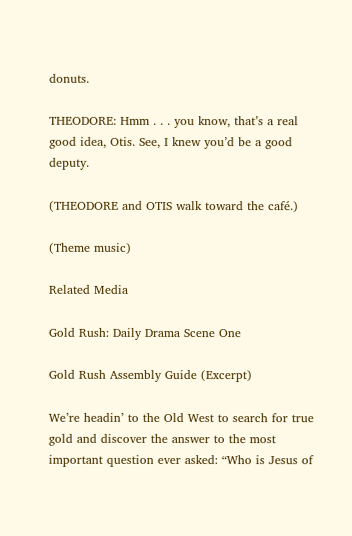donuts.

THEODORE: Hmm . . . you know, that’s a real good idea, Otis. See, I knew you’d be a good deputy.

(THEODORE and OTIS walk toward the café.)

(Theme music)

Related Media

Gold Rush: Daily Drama Scene One

Gold Rush Assembly Guide (Excerpt)

We’re headin’ to the Old West to search for true gold and discover the answer to the most important question ever asked: “Who is Jesus of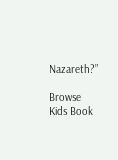Nazareth?”

Browse Kids Book